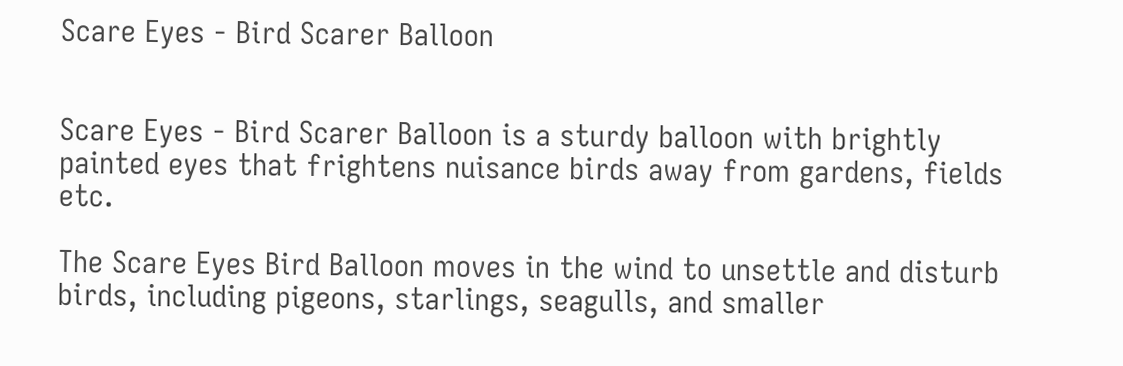Scare Eyes - Bird Scarer Balloon


Scare Eyes - Bird Scarer Balloon is a sturdy balloon with brightly painted eyes that frightens nuisance birds away from gardens, fields etc.

The Scare Eyes Bird Balloon moves in the wind to unsettle and disturb birds, including pigeons, starlings, seagulls, and smaller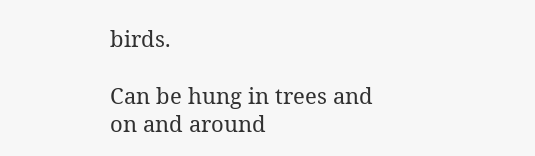birds.

Can be hung in trees and on and around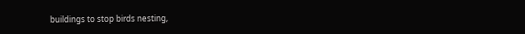buildings to stop birds nesting,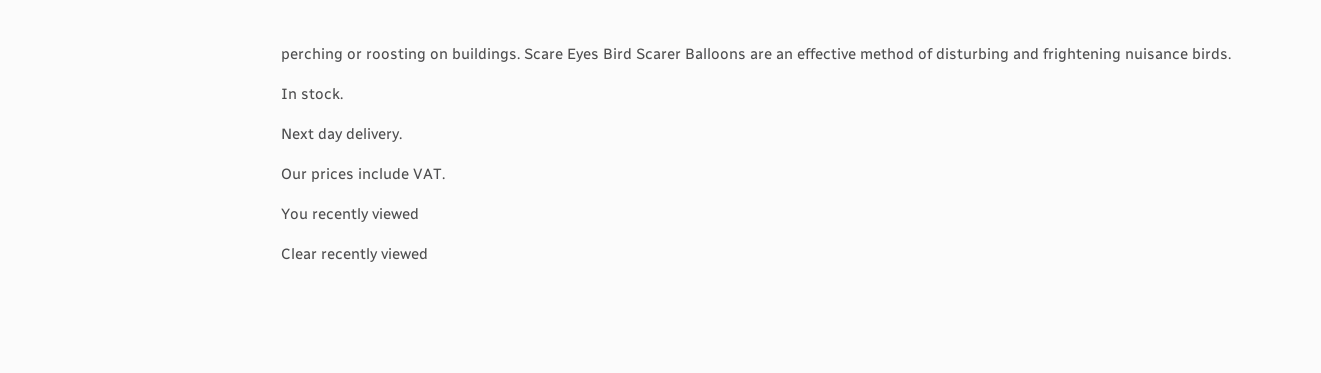perching or roosting on buildings. Scare Eyes Bird Scarer Balloons are an effective method of disturbing and frightening nuisance birds.

In stock.

Next day delivery.

Our prices include VAT.

You recently viewed

Clear recently viewed